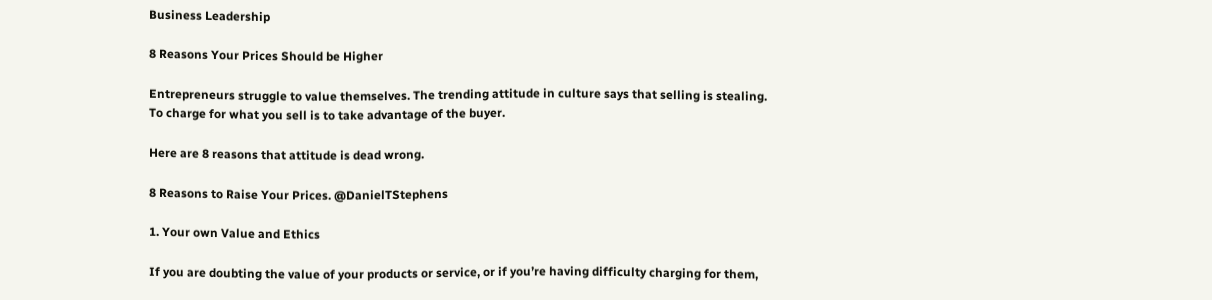Business Leadership

8 Reasons Your Prices Should be Higher

Entrepreneurs struggle to value themselves. The trending attitude in culture says that selling is stealing. To charge for what you sell is to take advantage of the buyer.

Here are 8 reasons that attitude is dead wrong.

8 Reasons to Raise Your Prices. @DanielTStephens

1. Your own Value and Ethics

If you are doubting the value of your products or service, or if you’re having difficulty charging for them,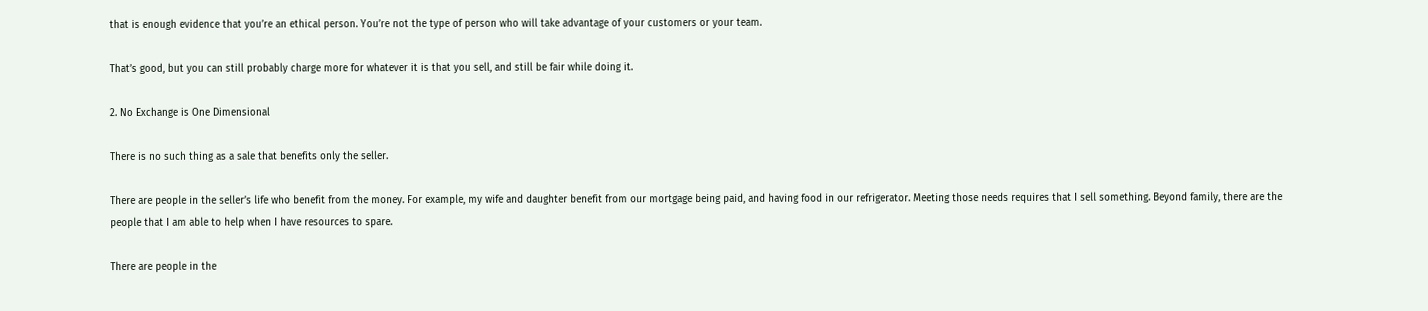that is enough evidence that you’re an ethical person. You’re not the type of person who will take advantage of your customers or your team.

That’s good, but you can still probably charge more for whatever it is that you sell, and still be fair while doing it.

2. No Exchange is One Dimensional

There is no such thing as a sale that benefits only the seller.

There are people in the seller’s life who benefit from the money. For example, my wife and daughter benefit from our mortgage being paid, and having food in our refrigerator. Meeting those needs requires that I sell something. Beyond family, there are the people that I am able to help when I have resources to spare.

There are people in the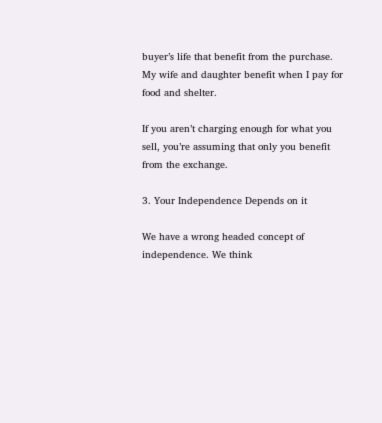buyer’s life that benefit from the purchase. My wife and daughter benefit when I pay for food and shelter.

If you aren’t charging enough for what you sell, you’re assuming that only you benefit from the exchange.

3. Your Independence Depends on it

We have a wrong headed concept of independence. We think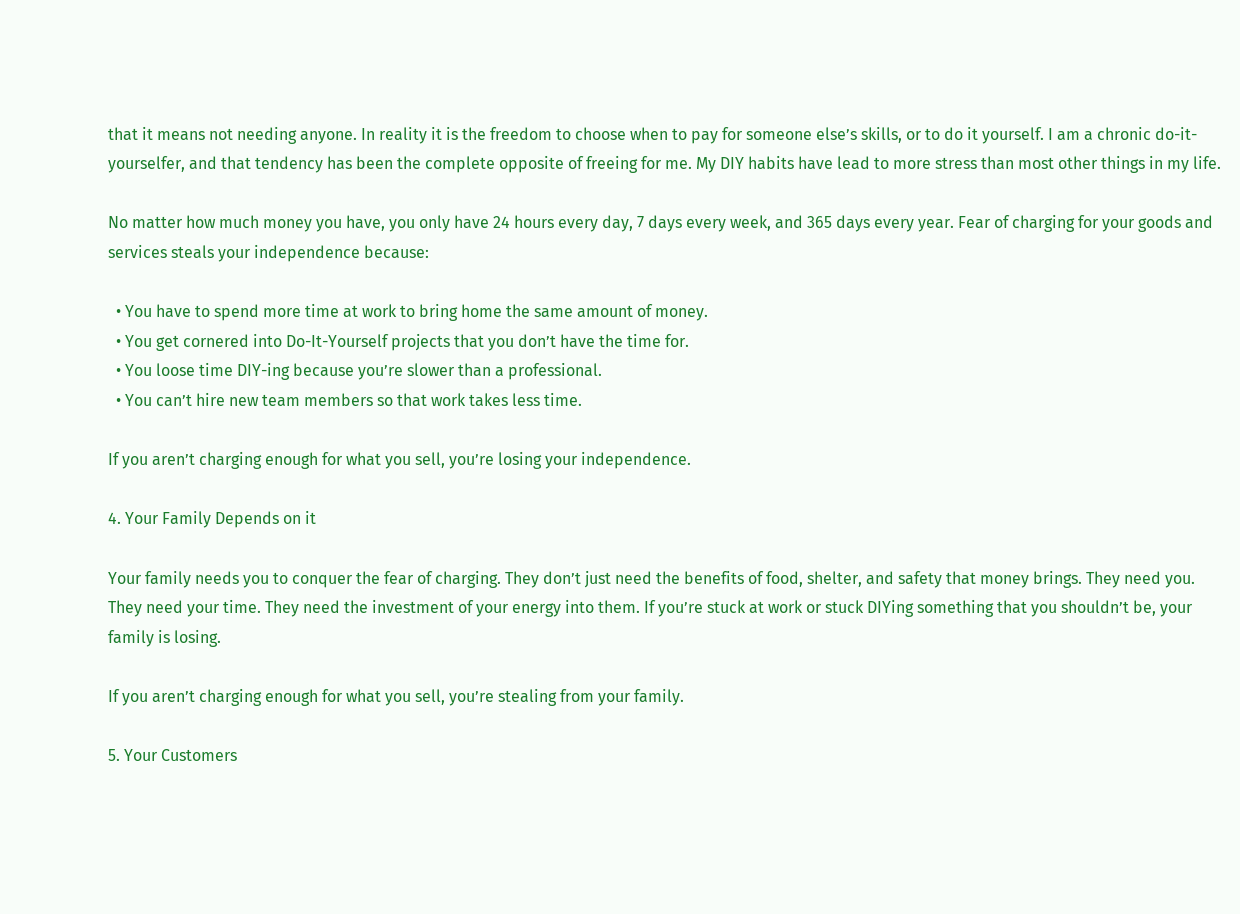that it means not needing anyone. In reality it is the freedom to choose when to pay for someone else’s skills, or to do it yourself. I am a chronic do-it-yourselfer, and that tendency has been the complete opposite of freeing for me. My DIY habits have lead to more stress than most other things in my life.

No matter how much money you have, you only have 24 hours every day, 7 days every week, and 365 days every year. Fear of charging for your goods and services steals your independence because:

  • You have to spend more time at work to bring home the same amount of money.
  • You get cornered into Do-It-Yourself projects that you don’t have the time for.
  • You loose time DIY-ing because you’re slower than a professional.
  • You can’t hire new team members so that work takes less time.

If you aren’t charging enough for what you sell, you’re losing your independence.

4. Your Family Depends on it

Your family needs you to conquer the fear of charging. They don’t just need the benefits of food, shelter, and safety that money brings. They need you. They need your time. They need the investment of your energy into them. If you’re stuck at work or stuck DIYing something that you shouldn’t be, your family is losing.

If you aren’t charging enough for what you sell, you’re stealing from your family.

5. Your Customers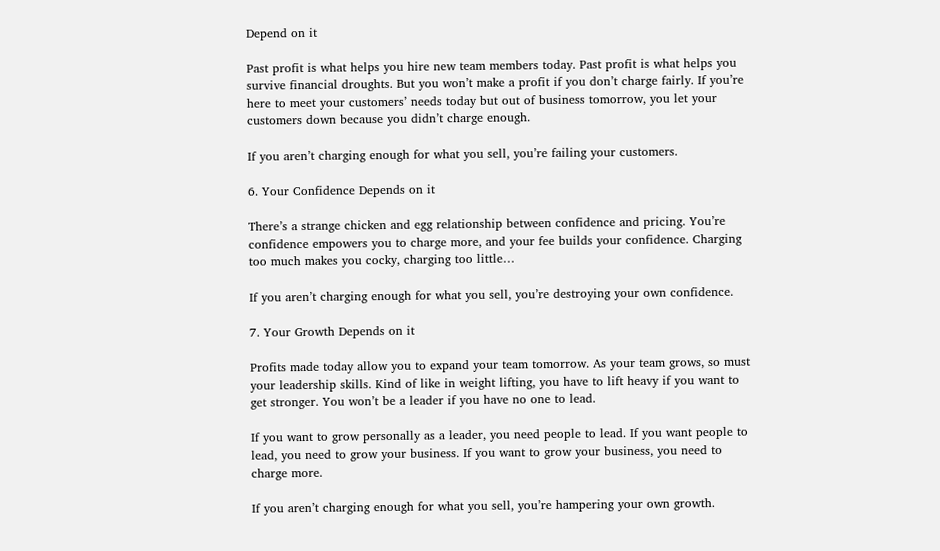Depend on it

Past profit is what helps you hire new team members today. Past profit is what helps you survive financial droughts. But you won’t make a profit if you don’t charge fairly. If you’re here to meet your customers’ needs today but out of business tomorrow, you let your customers down because you didn’t charge enough.

If you aren’t charging enough for what you sell, you’re failing your customers.

6. Your Confidence Depends on it

There’s a strange chicken and egg relationship between confidence and pricing. You’re confidence empowers you to charge more, and your fee builds your confidence. Charging too much makes you cocky, charging too little…

If you aren’t charging enough for what you sell, you’re destroying your own confidence.

7. Your Growth Depends on it

Profits made today allow you to expand your team tomorrow. As your team grows, so must your leadership skills. Kind of like in weight lifting, you have to lift heavy if you want to get stronger. You won’t be a leader if you have no one to lead.

If you want to grow personally as a leader, you need people to lead. If you want people to lead, you need to grow your business. If you want to grow your business, you need to charge more.

If you aren’t charging enough for what you sell, you’re hampering your own growth.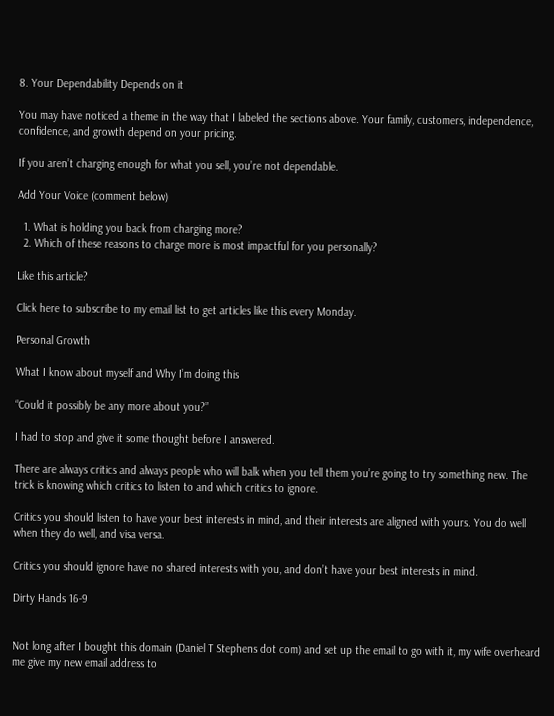8. Your Dependability Depends on it

You may have noticed a theme in the way that I labeled the sections above. Your family, customers, independence, confidence, and growth depend on your pricing.

If you aren’t charging enough for what you sell, you’re not dependable.

Add Your Voice (comment below)

  1. What is holding you back from charging more?
  2. Which of these reasons to charge more is most impactful for you personally?

Like this article?

Click here to subscribe to my email list to get articles like this every Monday.

Personal Growth

What I know about myself and Why I’m doing this

“Could it possibly be any more about you?”

I had to stop and give it some thought before I answered.

There are always critics and always people who will balk when you tell them you’re going to try something new. The trick is knowing which critics to listen to and which critics to ignore.

Critics you should listen to have your best interests in mind, and their interests are aligned with yours. You do well when they do well, and visa versa.

Critics you should ignore have no shared interests with you, and don’t have your best interests in mind.

Dirty Hands 16-9


Not long after I bought this domain (Daniel T Stephens dot com) and set up the email to go with it, my wife overheard me give my new email address to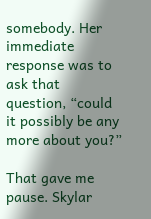somebody. Her immediate response was to ask that question, “could it possibly be any more about you?”

That gave me pause. Skylar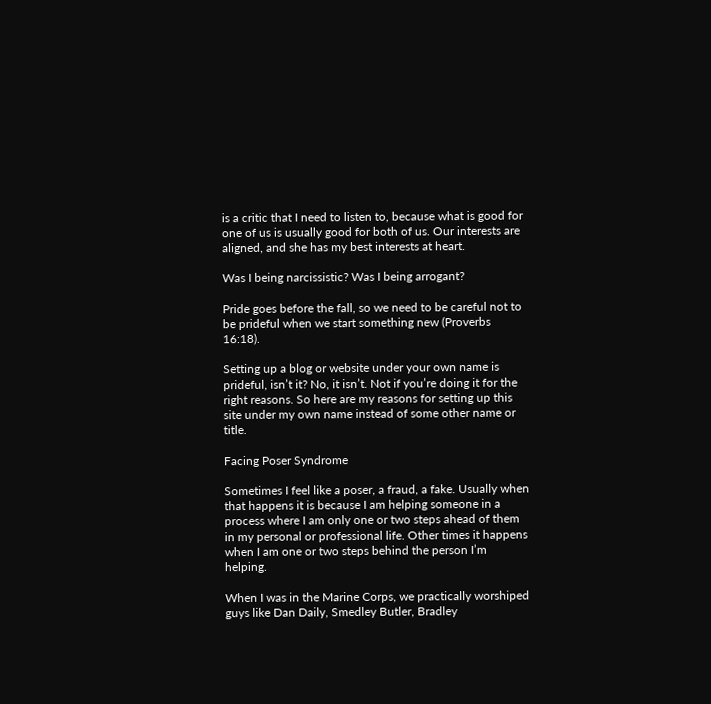is a critic that I need to listen to, because what is good for one of us is usually good for both of us. Our interests are aligned, and she has my best interests at heart.

Was I being narcissistic? Was I being arrogant?

Pride goes before the fall, so we need to be careful not to be prideful when we start something new (Proverbs 16:18).

Setting up a blog or website under your own name is prideful, isn’t it? No, it isn’t. Not if you’re doing it for the right reasons. So here are my reasons for setting up this site under my own name instead of some other name or title.

Facing Poser Syndrome

Sometimes I feel like a poser, a fraud, a fake. Usually when that happens it is because I am helping someone in a process where I am only one or two steps ahead of them in my personal or professional life. Other times it happens when I am one or two steps behind the person I’m helping.

When I was in the Marine Corps, we practically worshiped guys like Dan Daily, Smedley Butler, Bradley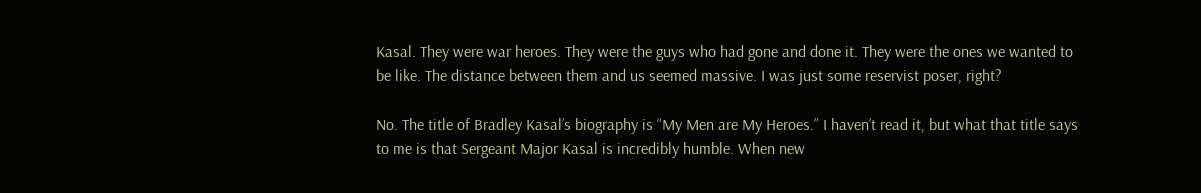Kasal. They were war heroes. They were the guys who had gone and done it. They were the ones we wanted to be like. The distance between them and us seemed massive. I was just some reservist poser, right?

No. The title of Bradley Kasal’s biography is “My Men are My Heroes.” I haven’t read it, but what that title says to me is that Sergeant Major Kasal is incredibly humble. When new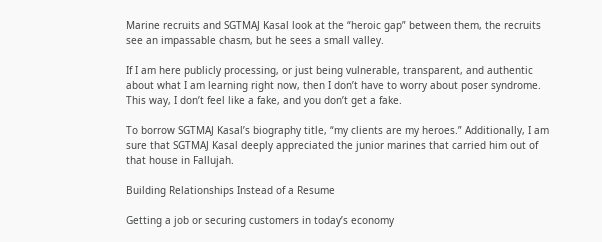Marine recruits and SGTMAJ Kasal look at the “heroic gap” between them, the recruits see an impassable chasm, but he sees a small valley.

If I am here publicly processing, or just being vulnerable, transparent, and authentic about what I am learning right now, then I don’t have to worry about poser syndrome. This way, I don’t feel like a fake, and you don’t get a fake.

To borrow SGTMAJ Kasal’s biography title, “my clients are my heroes.” Additionally, I am sure that SGTMAJ Kasal deeply appreciated the junior marines that carried him out of that house in Fallujah.

Building Relationships Instead of a Resume

Getting a job or securing customers in today’s economy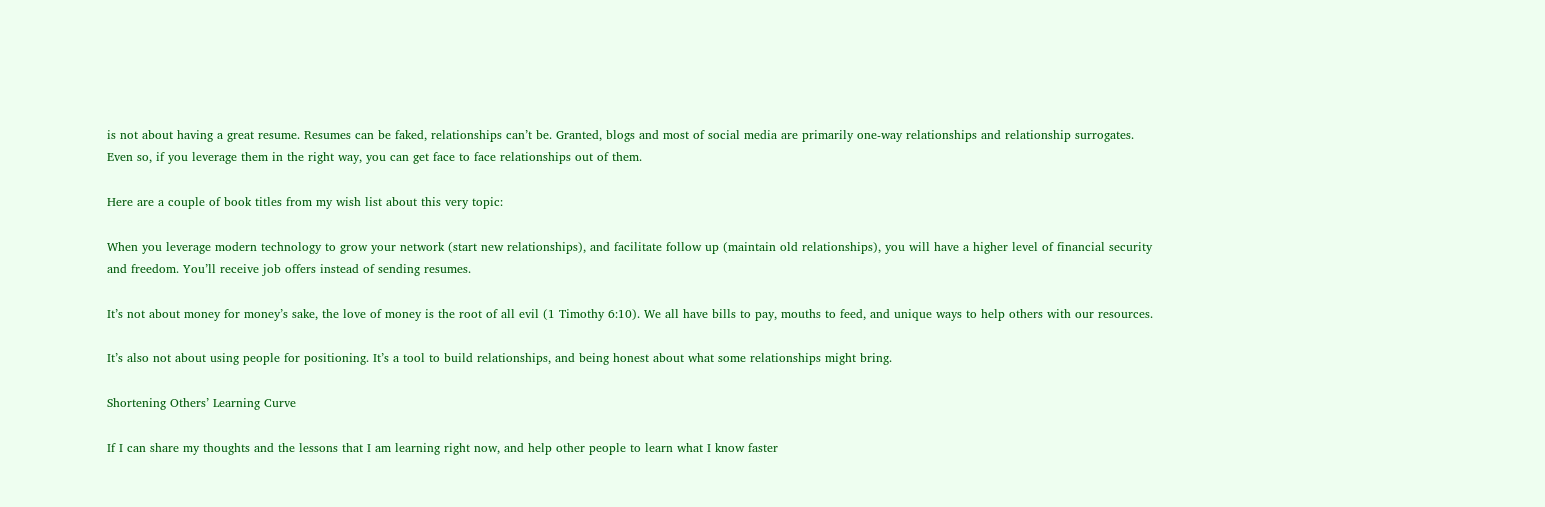is not about having a great resume. Resumes can be faked, relationships can’t be. Granted, blogs and most of social media are primarily one-way relationships and relationship surrogates. Even so, if you leverage them in the right way, you can get face to face relationships out of them.

Here are a couple of book titles from my wish list about this very topic:

When you leverage modern technology to grow your network (start new relationships), and facilitate follow up (maintain old relationships), you will have a higher level of financial security and freedom. You’ll receive job offers instead of sending resumes.

It’s not about money for money’s sake, the love of money is the root of all evil (1 Timothy 6:10). We all have bills to pay, mouths to feed, and unique ways to help others with our resources.

It’s also not about using people for positioning. It’s a tool to build relationships, and being honest about what some relationships might bring.

Shortening Others’ Learning Curve

If I can share my thoughts and the lessons that I am learning right now, and help other people to learn what I know faster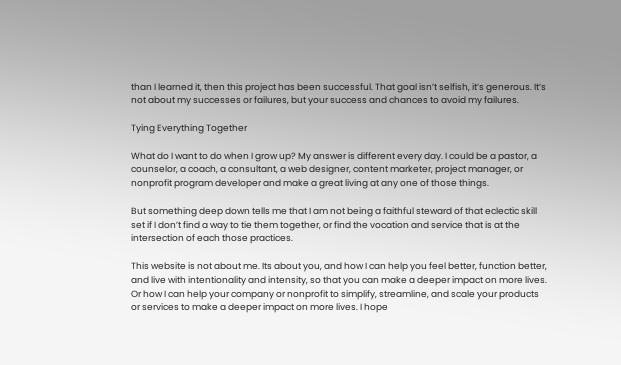than I learned it, then this project has been successful. That goal isn’t selfish, it’s generous. It’s not about my successes or failures, but your success and chances to avoid my failures.

Tying Everything Together

What do I want to do when I grow up? My answer is different every day. I could be a pastor, a counselor, a coach, a consultant, a web designer, content marketer, project manager, or nonprofit program developer and make a great living at any one of those things.

But something deep down tells me that I am not being a faithful steward of that eclectic skill set if I don’t find a way to tie them together, or find the vocation and service that is at the intersection of each those practices.

This website is not about me. Its about you, and how I can help you feel better, function better, and live with intentionality and intensity, so that you can make a deeper impact on more lives. Or how I can help your company or nonprofit to simplify, streamline, and scale your products or services to make a deeper impact on more lives. I hope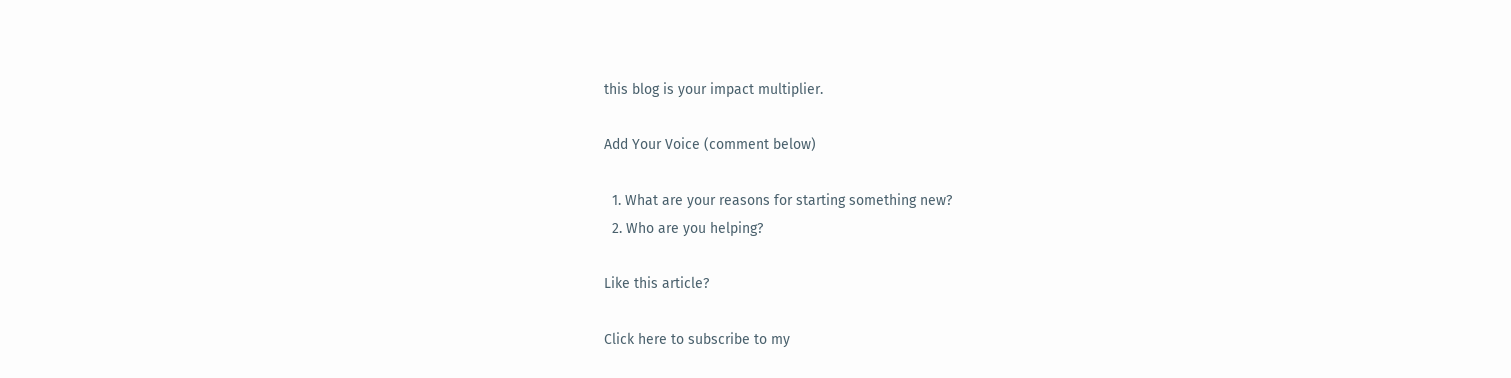this blog is your impact multiplier.

Add Your Voice (comment below)

  1. What are your reasons for starting something new?
  2. Who are you helping?

Like this article?

Click here to subscribe to my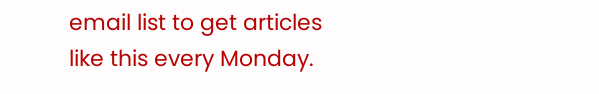email list to get articles like this every Monday.